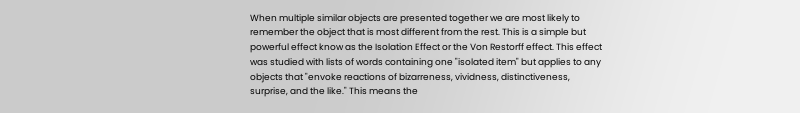When multiple similar objects are presented together we are most likely to remember the object that is most different from the rest. This is a simple but powerful effect know as the Isolation Effect or the Von Restorff effect. This effect was studied with lists of words containing one "isolated item" but applies to any objects that "envoke reactions of bizarreness, vividness, distinctiveness, surprise, and the like." This means the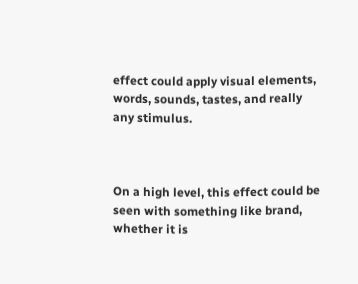effect could apply visual elements, words, sounds, tastes, and really any stimulus.



On a high level, this effect could be seen with something like brand, whether it is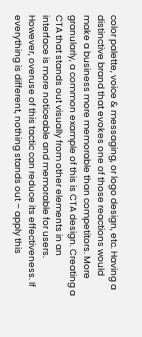color palette, voice & messaging, or logo design, etc. Having a distinctive brand that evokes one of those reactions would make a business more memorable than competitors. More granularly, a common example of this is CTA design. Creating a CTA that stands out visually from other elements in an interface is more noticeable and memorable for users. However, overuse of this tactic can reduce its effectiveness. If everything is different, nothing stands out – apply this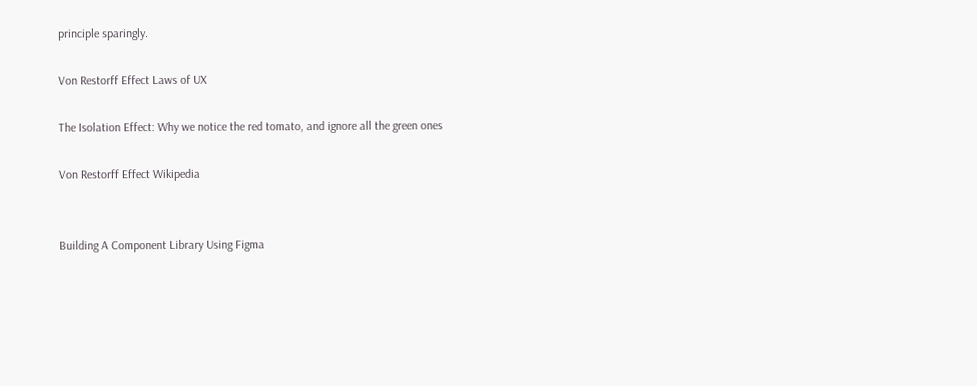principle sparingly.

Von Restorff Effect Laws of UX

The Isolation Effect: Why we notice the red tomato, and ignore all the green ones

Von Restorff Effect Wikipedia


Building A Component Library Using Figma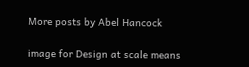More posts by Abel Hancock

image for Design at scale means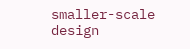smaller-scale design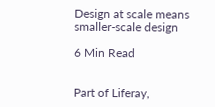Design at scale means smaller-scale design

6 Min Read


Part of Liferay,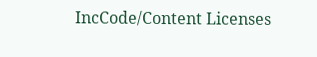IncCode/Content Licenses